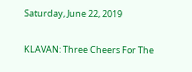Saturday, June 22, 2019

KLAVAN: Three Cheers For The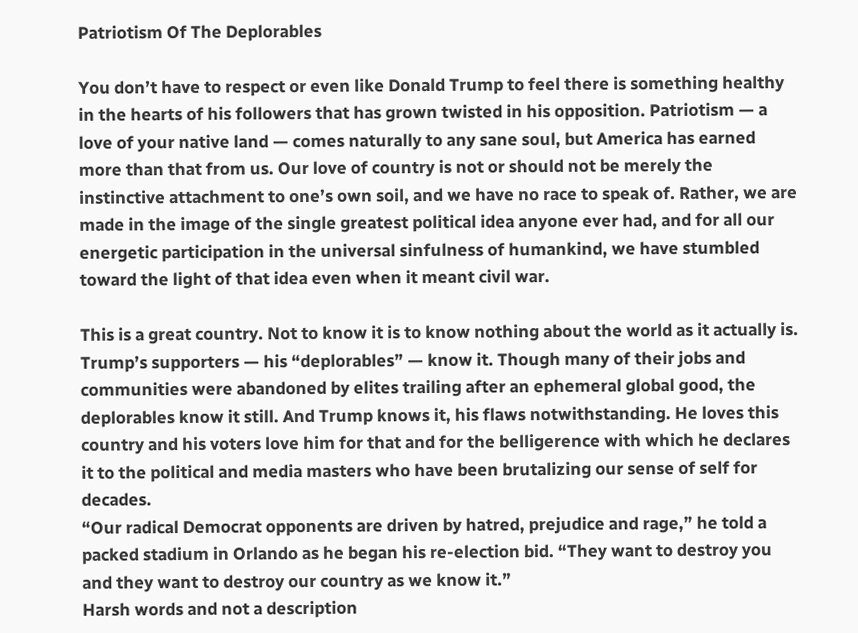Patriotism Of The Deplorables

You don’t have to respect or even like Donald Trump to feel there is something healthy in the hearts of his followers that has grown twisted in his opposition. Patriotism — a love of your native land — comes naturally to any sane soul, but America has earned more than that from us. Our love of country is not or should not be merely the instinctive attachment to one’s own soil, and we have no race to speak of. Rather, we are made in the image of the single greatest political idea anyone ever had, and for all our energetic participation in the universal sinfulness of humankind, we have stumbled toward the light of that idea even when it meant civil war.

This is a great country. Not to know it is to know nothing about the world as it actually is. Trump’s supporters — his “deplorables” — know it. Though many of their jobs and communities were abandoned by elites trailing after an ephemeral global good, the deplorables know it still. And Trump knows it, his flaws notwithstanding. He loves this country and his voters love him for that and for the belligerence with which he declares it to the political and media masters who have been brutalizing our sense of self for decades.
“Our radical Democrat opponents are driven by hatred, prejudice and rage,” he told a packed stadium in Orlando as he began his re-election bid. “They want to destroy you and they want to destroy our country as we know it.”
Harsh words and not a description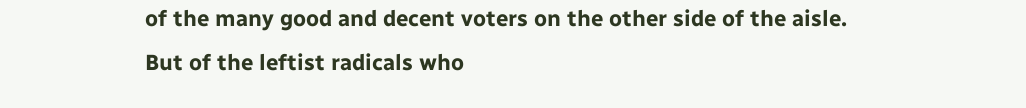of the many good and decent voters on the other side of the aisle. But of the leftist radicals who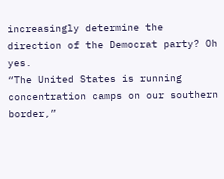increasingly determine the direction of the Democrat party? Oh yes.
“The United States is running concentration camps on our southern border,”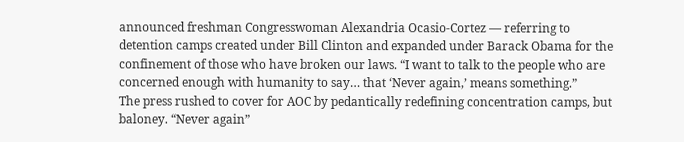announced freshman Congresswoman Alexandria Ocasio-Cortez — referring to detention camps created under Bill Clinton and expanded under Barack Obama for the confinement of those who have broken our laws. “I want to talk to the people who are concerned enough with humanity to say… that ‘Never again,’ means something.”
The press rushed to cover for AOC by pedantically redefining concentration camps, but baloney. “Never again”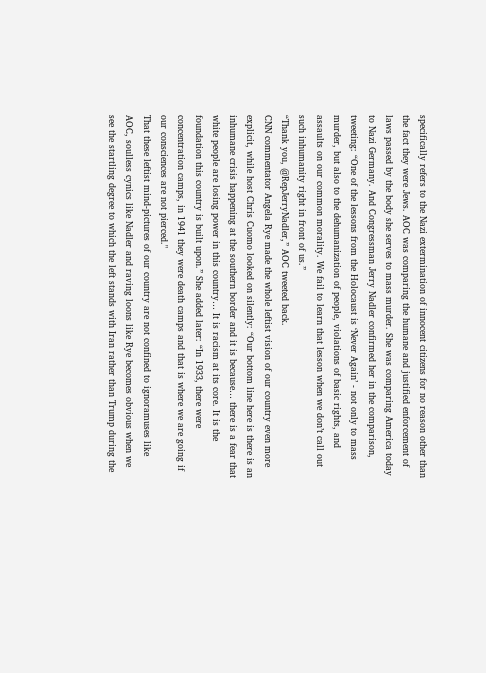specifically refers to the Nazi extermination of innocent citizens for no reason other than the fact they were Jews. AOC was comparing the humane and justified enforcement of laws passed by the body she serves to mass murder. She was comparing America today to Nazi Germany. And Congressman Jerry Nadler confirmed her in the comparison, tweeting: “One of the lessons from the Holocaust is ‘Never Again’ - not only to mass murder, but also to the dehumanization of people, violations of basic rights, and assaults on our common morality. We fail to learn that lesson when we don’t call out such inhumanity right in front of us.”
“Thank you, @RepJerryNadler,” AOC tweeted back.
CNN commentator Angela Rye made the whole leftist vision of our country even more explicit, while host Chris Cuomo looked on silently: “Our bottom line here is there is an inhumane crisis happening at the southern border and it is because… there is a fear that white people are losing power in this country… It is racism at its core. It is the foundation this country is built upon.” She added later: “In 1933, there were concentration camps, in 1941 they were death camps and that is where we are going if our consciences are not pierced."
That these leftist mind-pictures of our country are not confined to ignoramuses like AOC, soulless cynics like Nadler and raving loons like Rye becomes obvious when we see the startling degree to which the left stands with Iran rather than Trump during the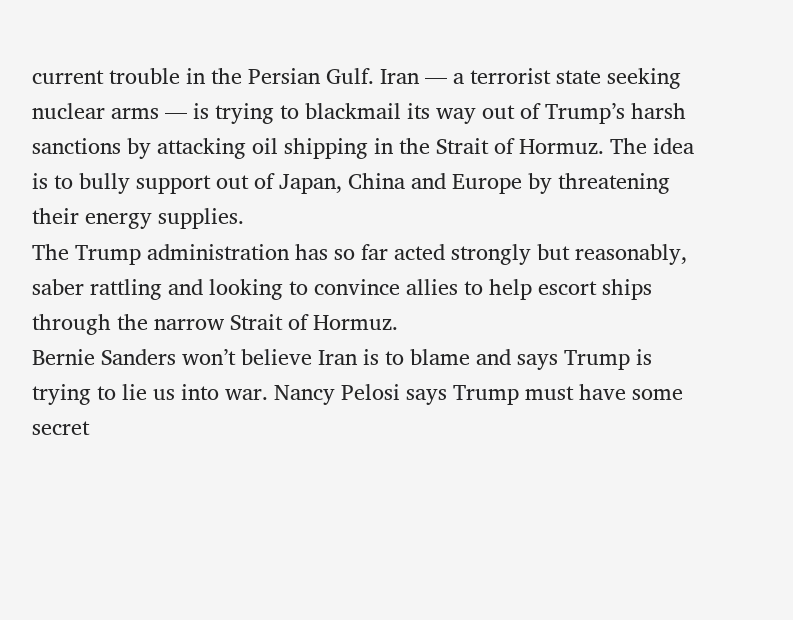current trouble in the Persian Gulf. Iran — a terrorist state seeking nuclear arms — is trying to blackmail its way out of Trump’s harsh sanctions by attacking oil shipping in the Strait of Hormuz. The idea is to bully support out of Japan, China and Europe by threatening their energy supplies.
The Trump administration has so far acted strongly but reasonably, saber rattling and looking to convince allies to help escort ships through the narrow Strait of Hormuz.
Bernie Sanders won’t believe Iran is to blame and says Trump is trying to lie us into war. Nancy Pelosi says Trump must have some secret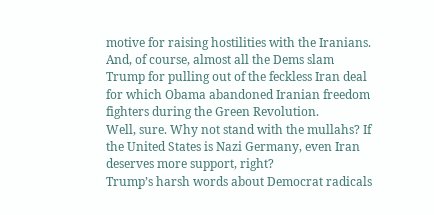motive for raising hostilities with the Iranians. And, of course, almost all the Dems slam Trump for pulling out of the feckless Iran deal for which Obama abandoned Iranian freedom fighters during the Green Revolution.
Well, sure. Why not stand with the mullahs? If the United States is Nazi Germany, even Iran deserves more support, right?
Trump’s harsh words about Democrat radicals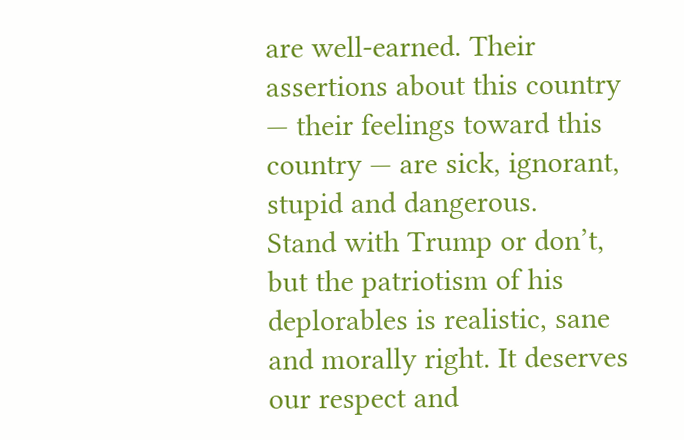are well-earned. Their assertions about this country — their feelings toward this country — are sick, ignorant, stupid and dangerous.
Stand with Trump or don’t, but the patriotism of his deplorables is realistic, sane and morally right. It deserves our respect and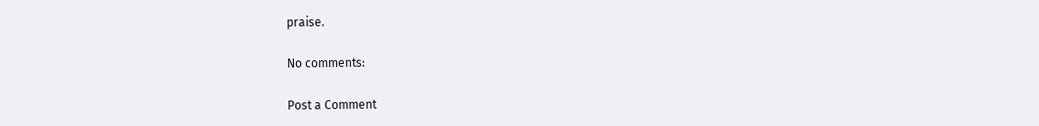praise.

No comments:

Post a Comment